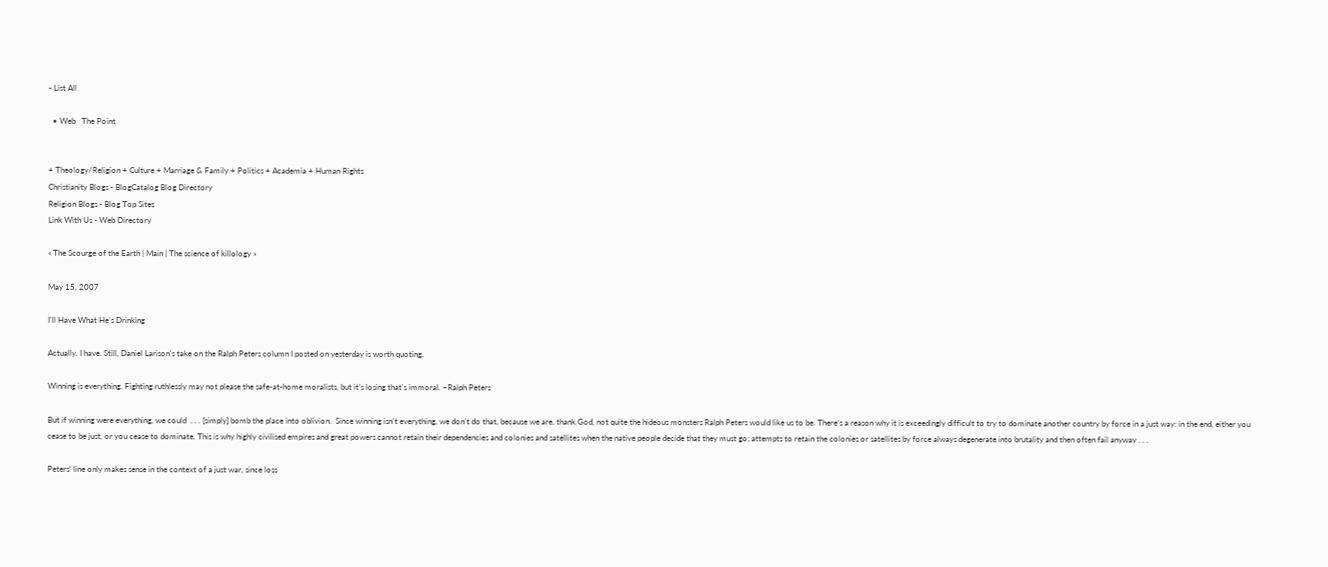- List All

  • Web   The Point


+ Theology/Religion + Culture + Marriage & Family + Politics + Academia + Human Rights
Christianity Blogs - BlogCatalog Blog Directory
Religion Blogs - Blog Top Sites
Link With Us - Web Directory

« The Scourge of the Earth | Main | The science of killology »

May 15, 2007

I’ll Have What He’s Drinking

Actually, I have. Still, Daniel Larison's take on the Ralph Peters column I posted on yesterday is worth quoting.

Winning is everything. Fighting ruthlessly may not please the safe-at-home moralists, but it’s losing that’s immoral. ~Ralph Peters

But if winning were everything, we could  . . . [simply] bomb the place into oblivion.  Since winning isn’t everything, we don’t do that, because we are, thank God, not quite the hideous monsters Ralph Peters would like us to be. There’s a reason why it is exceedingly difficult to try to dominate another country by force in a just way: in the end, either you cease to be just, or you cease to dominate. This is why highly civilised empires and great powers cannot retain their dependencies and colonies and satellites when the native people decide that they must go; attempts to retain the colonies or satellites by force always degenerate into brutality and then often fail anyway . . .

Peters’ line only makes sense in the context of a just war, since loss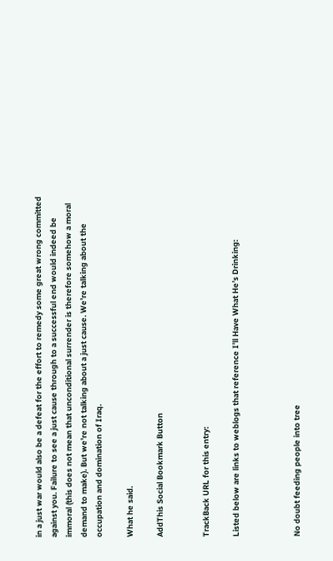in a just war would also be a defeat for the effort to remedy some great wrong committed against you. Failure to see a just cause through to a successful end would indeed be immoral (this does not mean that unconditional surrender is therefore somehow a moral demand to make). But we’re not talking about a just cause. We’re talking about the occupation and domination of Iraq.

What he said.

AddThis Social Bookmark Button


TrackBack URL for this entry:

Listed below are links to weblogs that reference I’ll Have What He’s Drinking:



No doubt feeding people into tree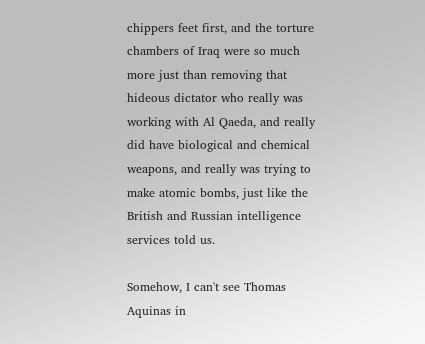chippers feet first, and the torture chambers of Iraq were so much more just than removing that hideous dictator who really was working with Al Qaeda, and really did have biological and chemical weapons, and really was trying to make atomic bombs, just like the British and Russian intelligence services told us.

Somehow, I can't see Thomas Aquinas in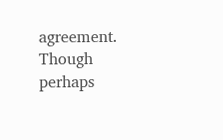agreement. Though perhaps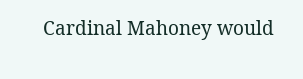Cardinal Mahoney would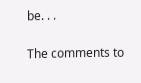be. . .

The comments to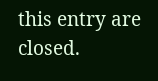this entry are closed.